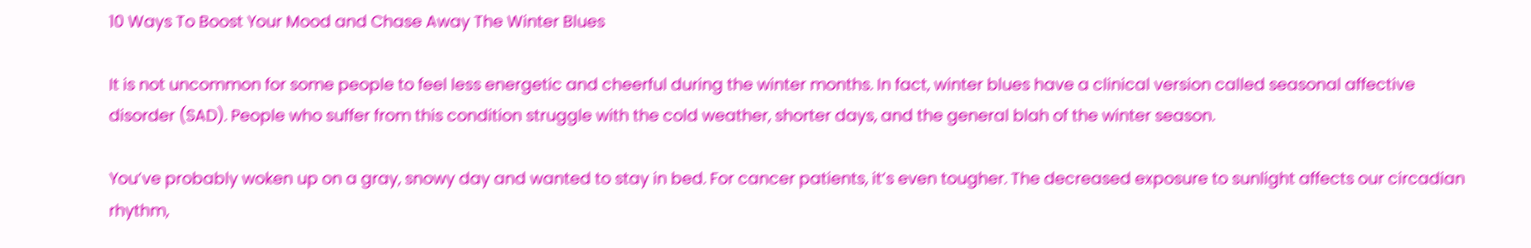10 Ways To Boost Your Mood and Chase Away The Winter Blues

It is not uncommon for some people to feel less energetic and cheerful during the winter months. In fact, winter blues have a clinical version called seasonal affective disorder (SAD). People who suffer from this condition struggle with the cold weather, shorter days, and the general blah of the winter season.

You’ve probably woken up on a gray, snowy day and wanted to stay in bed. For cancer patients, it’s even tougher. The decreased exposure to sunlight affects our circadian rhythm,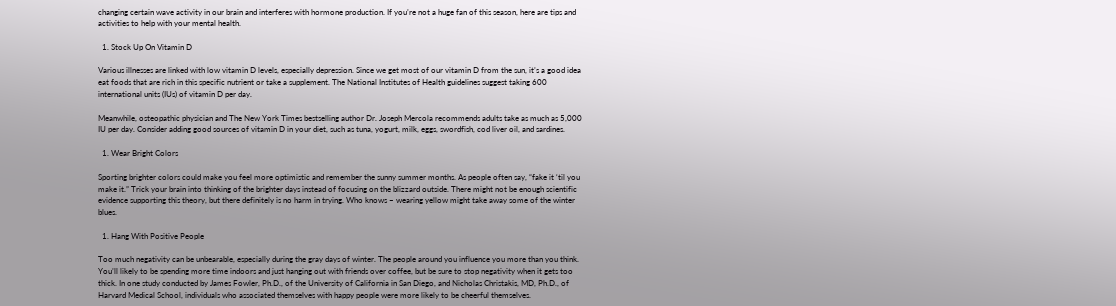changing certain wave activity in our brain and interferes with hormone production. If you’re not a huge fan of this season, here are tips and activities to help with your mental health.

  1. Stock Up On Vitamin D

Various illnesses are linked with low vitamin D levels, especially depression. Since we get most of our vitamin D from the sun, it’s a good idea eat foods that are rich in this specific nutrient or take a supplement. The National Institutes of Health guidelines suggest taking 600 international units (IUs) of vitamin D per day.

Meanwhile, osteopathic physician and The New York Times bestselling author Dr. Joseph Mercola recommends adults take as much as 5,000 IU per day. Consider adding good sources of vitamin D in your diet, such as tuna, yogurt, milk, eggs, swordfish, cod liver oil, and sardines.

  1. Wear Bright Colors

Sporting brighter colors could make you feel more optimistic and remember the sunny summer months. As people often say, “fake it ‘til you make it.” Trick your brain into thinking of the brighter days instead of focusing on the blizzard outside. There might not be enough scientific evidence supporting this theory, but there definitely is no harm in trying. Who knows – wearing yellow might take away some of the winter blues.

  1. Hang With Positive People

Too much negativity can be unbearable, especially during the gray days of winter. The people around you influence you more than you think. You’ll likely to be spending more time indoors and just hanging out with friends over coffee, but be sure to stop negativity when it gets too thick. In one study conducted by James Fowler, Ph.D., of the University of California in San Diego, and Nicholas Christakis, MD, Ph.D., of Harvard Medical School, individuals who associated themselves with happy people were more likely to be cheerful themselves.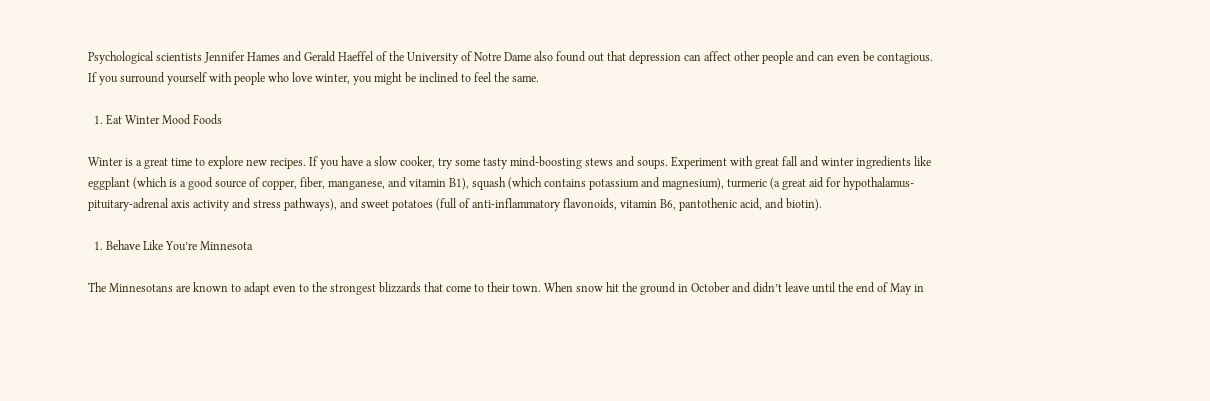Psychological scientists Jennifer Hames and Gerald Haeffel of the University of Notre Dame also found out that depression can affect other people and can even be contagious. If you surround yourself with people who love winter, you might be inclined to feel the same.

  1. Eat Winter Mood Foods

Winter is a great time to explore new recipes. If you have a slow cooker, try some tasty mind-boosting stews and soups. Experiment with great fall and winter ingredients like eggplant (which is a good source of copper, fiber, manganese, and vitamin B1), squash (which contains potassium and magnesium), turmeric (a great aid for hypothalamus-pituitary-adrenal axis activity and stress pathways), and sweet potatoes (full of anti-inflammatory flavonoids, vitamin B6, pantothenic acid, and biotin).

  1. Behave Like You’re Minnesota

The Minnesotans are known to adapt even to the strongest blizzards that come to their town. When snow hit the ground in October and didn’t leave until the end of May in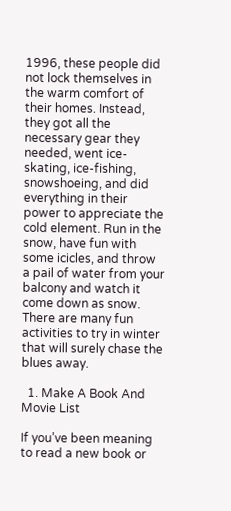1996, these people did not lock themselves in the warm comfort of their homes. Instead, they got all the necessary gear they needed, went ice-skating, ice-fishing, snowshoeing, and did everything in their power to appreciate the cold element. Run in the snow, have fun with some icicles, and throw a pail of water from your balcony and watch it come down as snow. There are many fun activities to try in winter that will surely chase the blues away.

  1. Make A Book And Movie List

If you’ve been meaning to read a new book or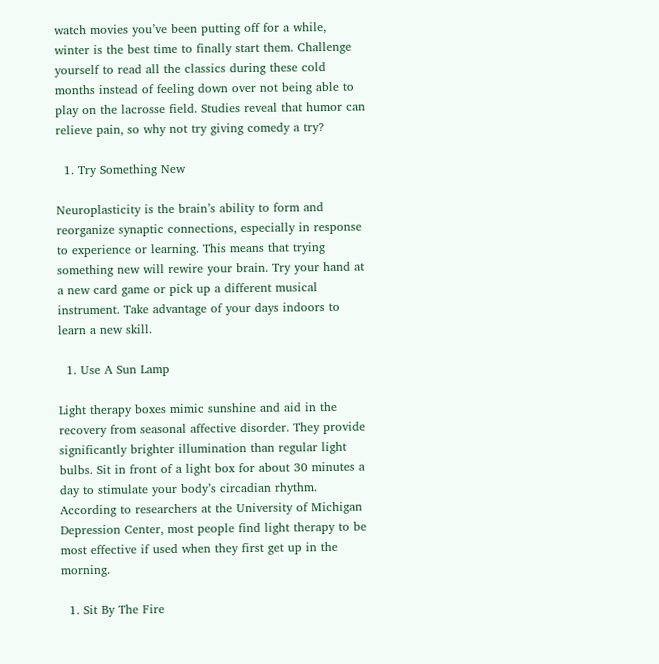watch movies you’ve been putting off for a while, winter is the best time to finally start them. Challenge yourself to read all the classics during these cold months instead of feeling down over not being able to play on the lacrosse field. Studies reveal that humor can relieve pain, so why not try giving comedy a try?

  1. Try Something New

Neuroplasticity is the brain’s ability to form and reorganize synaptic connections, especially in response to experience or learning. This means that trying something new will rewire your brain. Try your hand at a new card game or pick up a different musical instrument. Take advantage of your days indoors to learn a new skill.

  1. Use A Sun Lamp

Light therapy boxes mimic sunshine and aid in the recovery from seasonal affective disorder. They provide significantly brighter illumination than regular light bulbs. Sit in front of a light box for about 30 minutes a day to stimulate your body’s circadian rhythm. According to researchers at the University of Michigan Depression Center, most people find light therapy to be most effective if used when they first get up in the morning.

  1. Sit By The Fire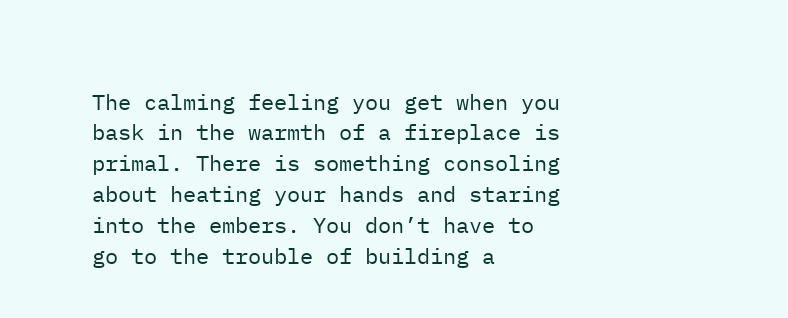The calming feeling you get when you bask in the warmth of a fireplace is primal. There is something consoling about heating your hands and staring into the embers. You don’t have to go to the trouble of building a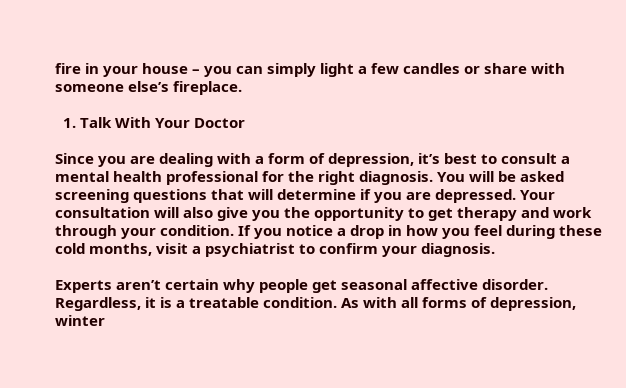fire in your house – you can simply light a few candles or share with someone else’s fireplace.

  1. Talk With Your Doctor

Since you are dealing with a form of depression, it’s best to consult a mental health professional for the right diagnosis. You will be asked screening questions that will determine if you are depressed. Your consultation will also give you the opportunity to get therapy and work through your condition. If you notice a drop in how you feel during these cold months, visit a psychiatrist to confirm your diagnosis.

Experts aren’t certain why people get seasonal affective disorder. Regardless, it is a treatable condition. As with all forms of depression, winter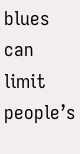blues can limit people’s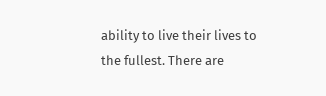ability to live their lives to the fullest. There are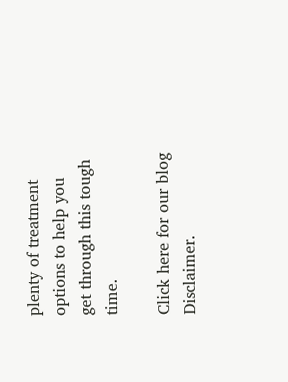plenty of treatment options to help you get through this tough time.

Click here for our blog Disclaimer.